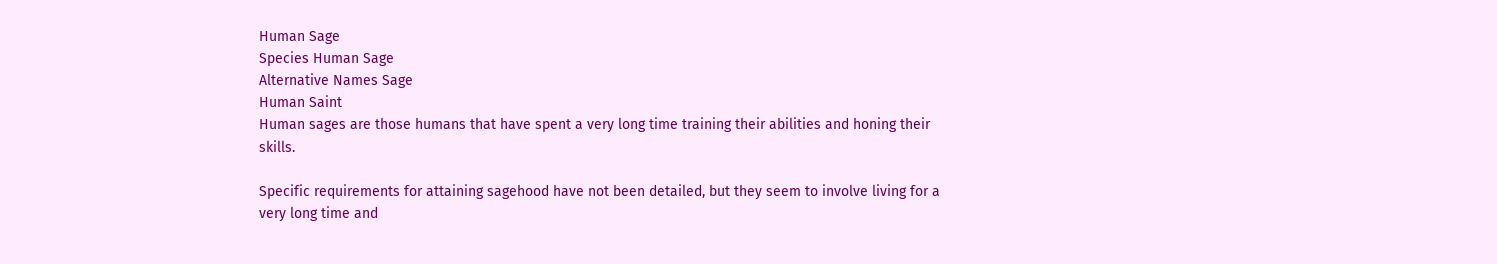Human Sage
Species Human Sage
Alternative Names Sage
Human Saint
Human sages are those humans that have spent a very long time training their abilities and honing their skills.

Specific requirements for attaining sagehood have not been detailed, but they seem to involve living for a very long time and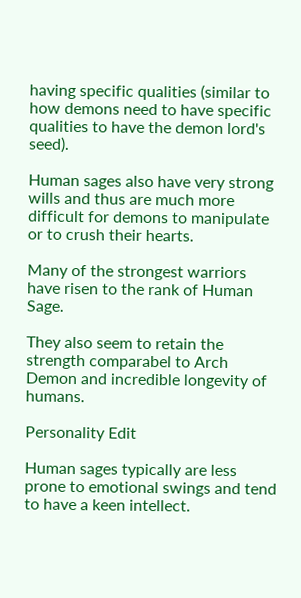having specific qualities (similar to how demons need to have specific qualities to have the demon lord's seed).

Human sages also have very strong wills and thus are much more difficult for demons to manipulate or to crush their hearts.

Many of the strongest warriors have risen to the rank of Human Sage.

They also seem to retain the strength comparabel to Arch Demon and incredible longevity of humans.

Personality Edit

Human sages typically are less prone to emotional swings and tend to have a keen intellect.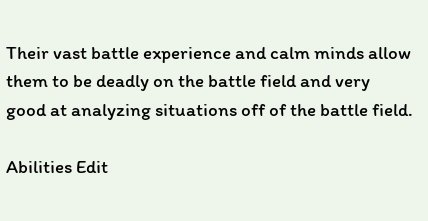Their vast battle experience and calm minds allow them to be deadly on the battle field and very good at analyzing situations off of the battle field.

Abilities Edit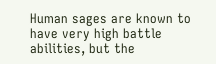Human sages are known to have very high battle abilities, but the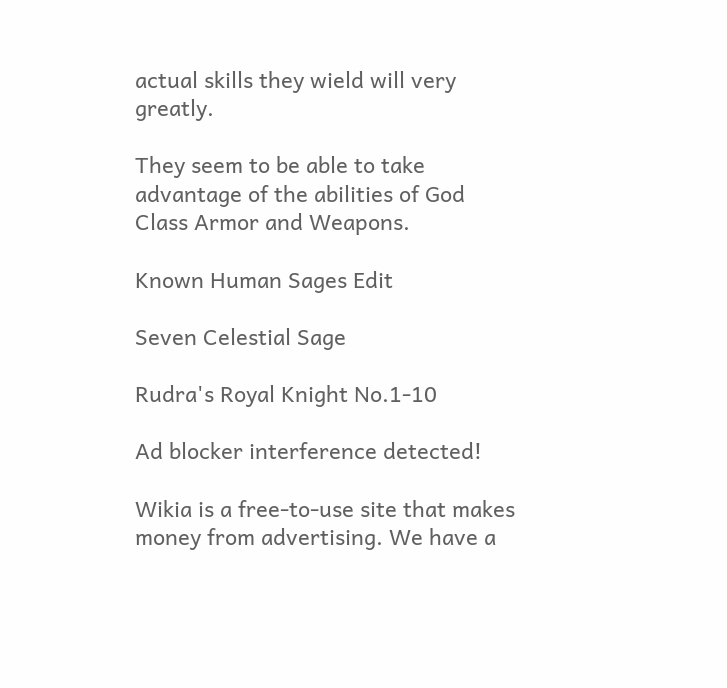actual skills they wield will very greatly.

They seem to be able to take advantage of the abilities of God Class Armor and Weapons.

Known Human Sages Edit

Seven Celestial Sage

Rudra's Royal Knight No.1-10

Ad blocker interference detected!

Wikia is a free-to-use site that makes money from advertising. We have a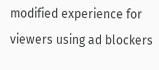modified experience for viewers using ad blockers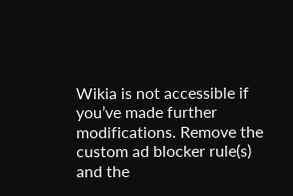Wikia is not accessible if you’ve made further modifications. Remove the custom ad blocker rule(s) and the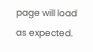page will load as expected.